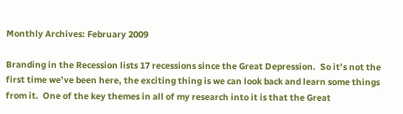Monthly Archives: February 2009

Branding in the Recession lists 17 recessions since the Great Depression.  So it’s not the first time we’ve been here, the exciting thing is we can look back and learn some things from it.  One of the key themes in all of my research into it is that the Great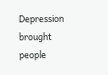Depression brought people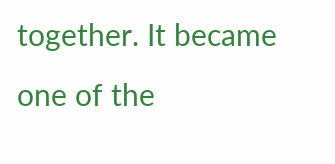together. It became one of the